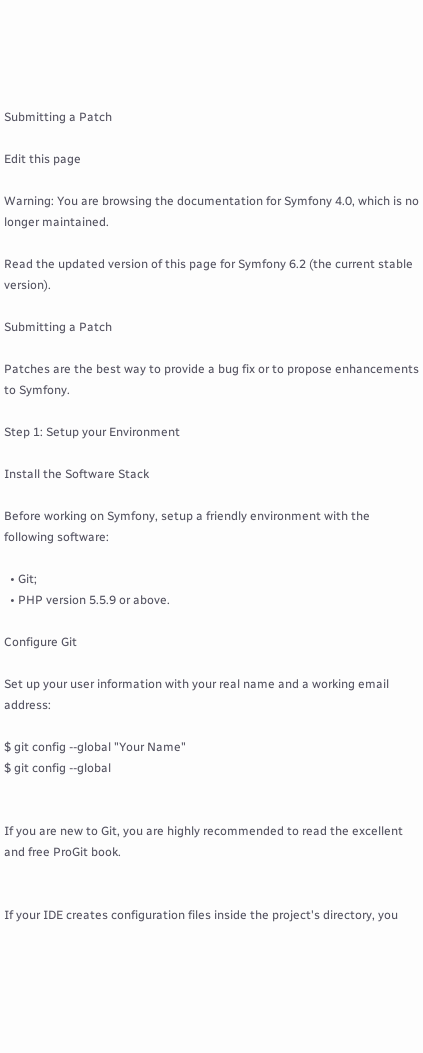Submitting a Patch

Edit this page

Warning: You are browsing the documentation for Symfony 4.0, which is no longer maintained.

Read the updated version of this page for Symfony 6.2 (the current stable version).

Submitting a Patch

Patches are the best way to provide a bug fix or to propose enhancements to Symfony.

Step 1: Setup your Environment

Install the Software Stack

Before working on Symfony, setup a friendly environment with the following software:

  • Git;
  • PHP version 5.5.9 or above.

Configure Git

Set up your user information with your real name and a working email address:

$ git config --global "Your Name"
$ git config --global


If you are new to Git, you are highly recommended to read the excellent and free ProGit book.


If your IDE creates configuration files inside the project's directory, you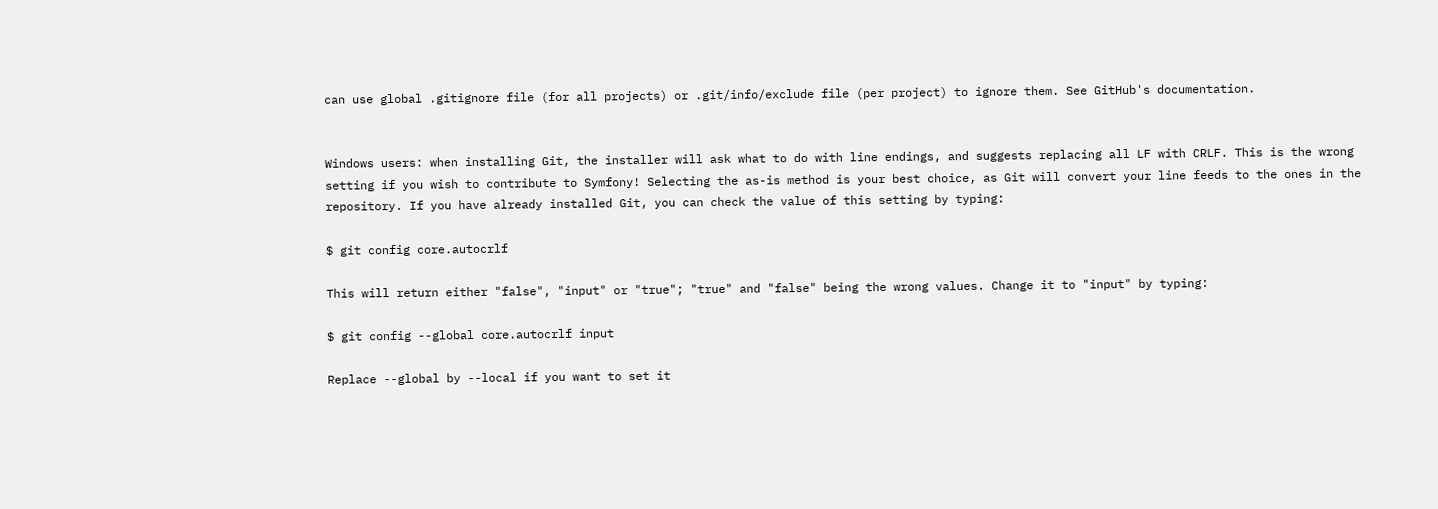can use global .gitignore file (for all projects) or .git/info/exclude file (per project) to ignore them. See GitHub's documentation.


Windows users: when installing Git, the installer will ask what to do with line endings, and suggests replacing all LF with CRLF. This is the wrong setting if you wish to contribute to Symfony! Selecting the as-is method is your best choice, as Git will convert your line feeds to the ones in the repository. If you have already installed Git, you can check the value of this setting by typing:

$ git config core.autocrlf

This will return either "false", "input" or "true"; "true" and "false" being the wrong values. Change it to "input" by typing:

$ git config --global core.autocrlf input

Replace --global by --local if you want to set it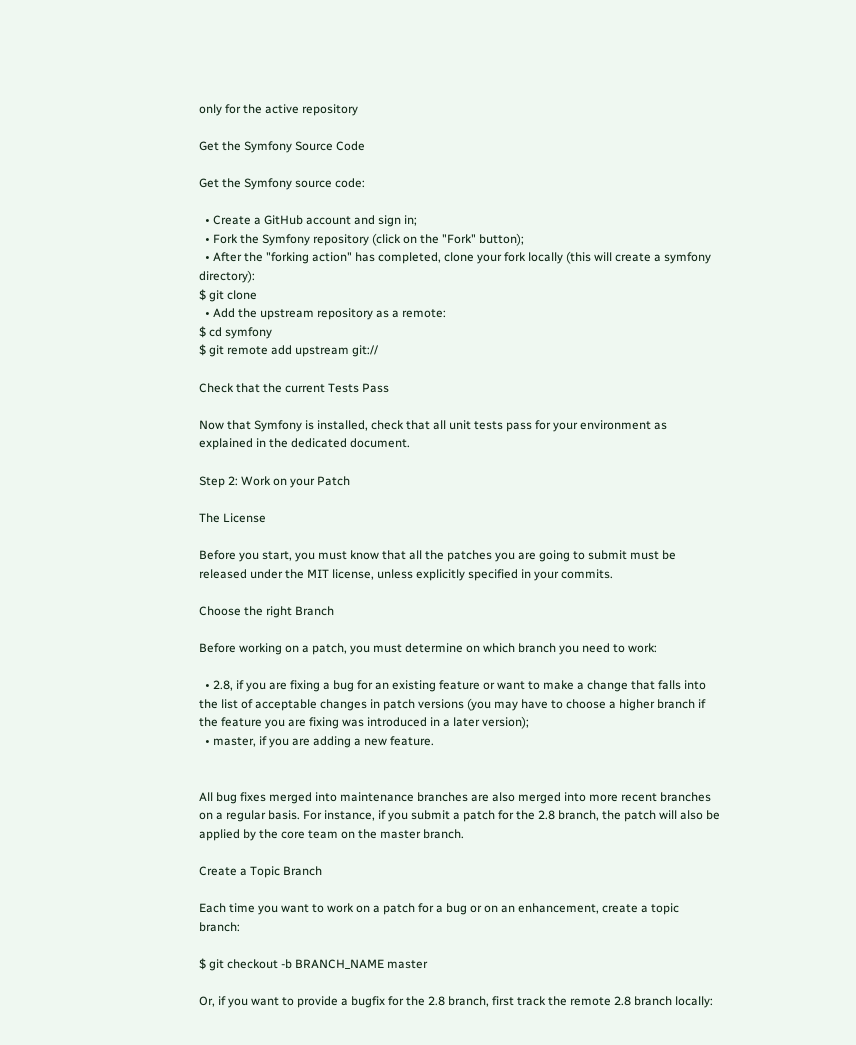only for the active repository

Get the Symfony Source Code

Get the Symfony source code:

  • Create a GitHub account and sign in;
  • Fork the Symfony repository (click on the "Fork" button);
  • After the "forking action" has completed, clone your fork locally (this will create a symfony directory):
$ git clone
  • Add the upstream repository as a remote:
$ cd symfony
$ git remote add upstream git://

Check that the current Tests Pass

Now that Symfony is installed, check that all unit tests pass for your environment as explained in the dedicated document.

Step 2: Work on your Patch

The License

Before you start, you must know that all the patches you are going to submit must be released under the MIT license, unless explicitly specified in your commits.

Choose the right Branch

Before working on a patch, you must determine on which branch you need to work:

  • 2.8, if you are fixing a bug for an existing feature or want to make a change that falls into the list of acceptable changes in patch versions (you may have to choose a higher branch if the feature you are fixing was introduced in a later version);
  • master, if you are adding a new feature.


All bug fixes merged into maintenance branches are also merged into more recent branches on a regular basis. For instance, if you submit a patch for the 2.8 branch, the patch will also be applied by the core team on the master branch.

Create a Topic Branch

Each time you want to work on a patch for a bug or on an enhancement, create a topic branch:

$ git checkout -b BRANCH_NAME master

Or, if you want to provide a bugfix for the 2.8 branch, first track the remote 2.8 branch locally: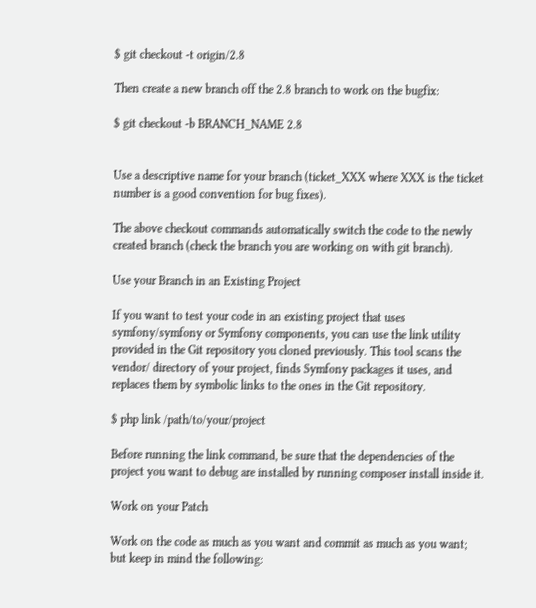$ git checkout -t origin/2.8

Then create a new branch off the 2.8 branch to work on the bugfix:

$ git checkout -b BRANCH_NAME 2.8


Use a descriptive name for your branch (ticket_XXX where XXX is the ticket number is a good convention for bug fixes).

The above checkout commands automatically switch the code to the newly created branch (check the branch you are working on with git branch).

Use your Branch in an Existing Project

If you want to test your code in an existing project that uses symfony/symfony or Symfony components, you can use the link utility provided in the Git repository you cloned previously. This tool scans the vendor/ directory of your project, finds Symfony packages it uses, and replaces them by symbolic links to the ones in the Git repository.

$ php link /path/to/your/project

Before running the link command, be sure that the dependencies of the project you want to debug are installed by running composer install inside it.

Work on your Patch

Work on the code as much as you want and commit as much as you want; but keep in mind the following: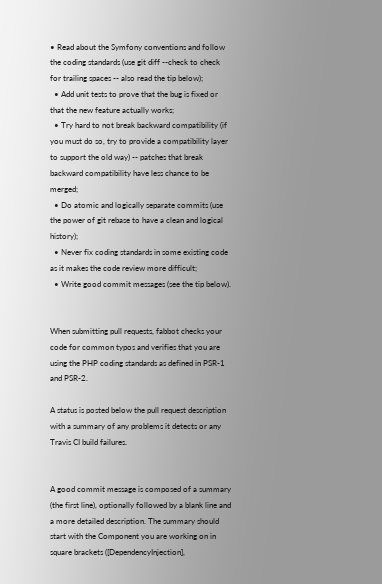• Read about the Symfony conventions and follow the coding standards (use git diff --check to check for trailing spaces -- also read the tip below);
  • Add unit tests to prove that the bug is fixed or that the new feature actually works;
  • Try hard to not break backward compatibility (if you must do so, try to provide a compatibility layer to support the old way) -- patches that break backward compatibility have less chance to be merged;
  • Do atomic and logically separate commits (use the power of git rebase to have a clean and logical history);
  • Never fix coding standards in some existing code as it makes the code review more difficult;
  • Write good commit messages (see the tip below).


When submitting pull requests, fabbot checks your code for common typos and verifies that you are using the PHP coding standards as defined in PSR-1 and PSR-2.

A status is posted below the pull request description with a summary of any problems it detects or any Travis CI build failures.


A good commit message is composed of a summary (the first line), optionally followed by a blank line and a more detailed description. The summary should start with the Component you are working on in square brackets ([DependencyInjection],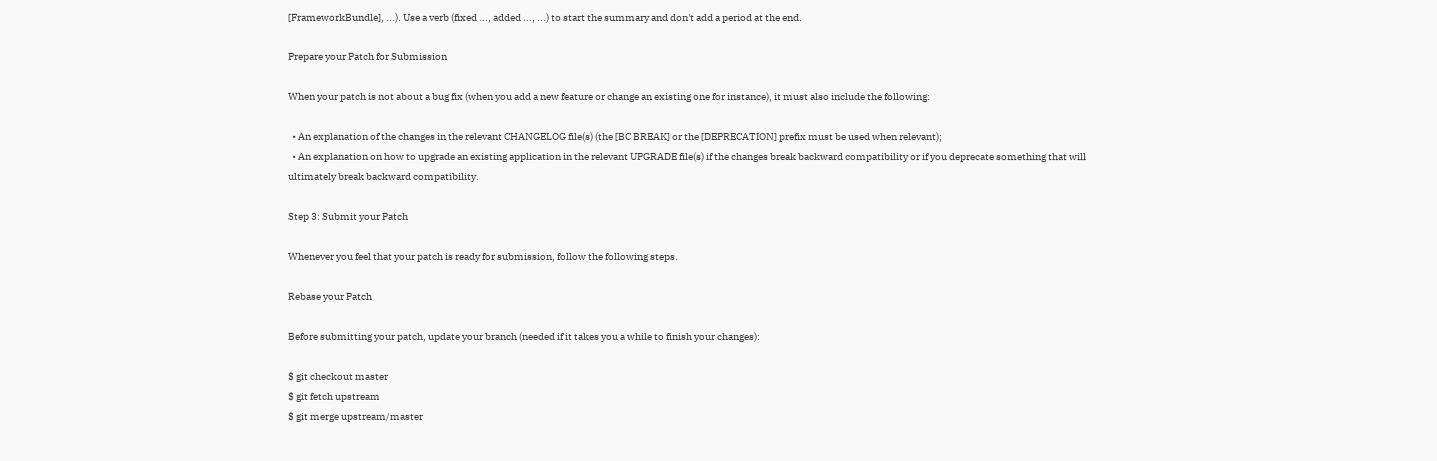[FrameworkBundle], ...). Use a verb (fixed ..., added ..., ...) to start the summary and don't add a period at the end.

Prepare your Patch for Submission

When your patch is not about a bug fix (when you add a new feature or change an existing one for instance), it must also include the following:

  • An explanation of the changes in the relevant CHANGELOG file(s) (the [BC BREAK] or the [DEPRECATION] prefix must be used when relevant);
  • An explanation on how to upgrade an existing application in the relevant UPGRADE file(s) if the changes break backward compatibility or if you deprecate something that will ultimately break backward compatibility.

Step 3: Submit your Patch

Whenever you feel that your patch is ready for submission, follow the following steps.

Rebase your Patch

Before submitting your patch, update your branch (needed if it takes you a while to finish your changes):

$ git checkout master
$ git fetch upstream
$ git merge upstream/master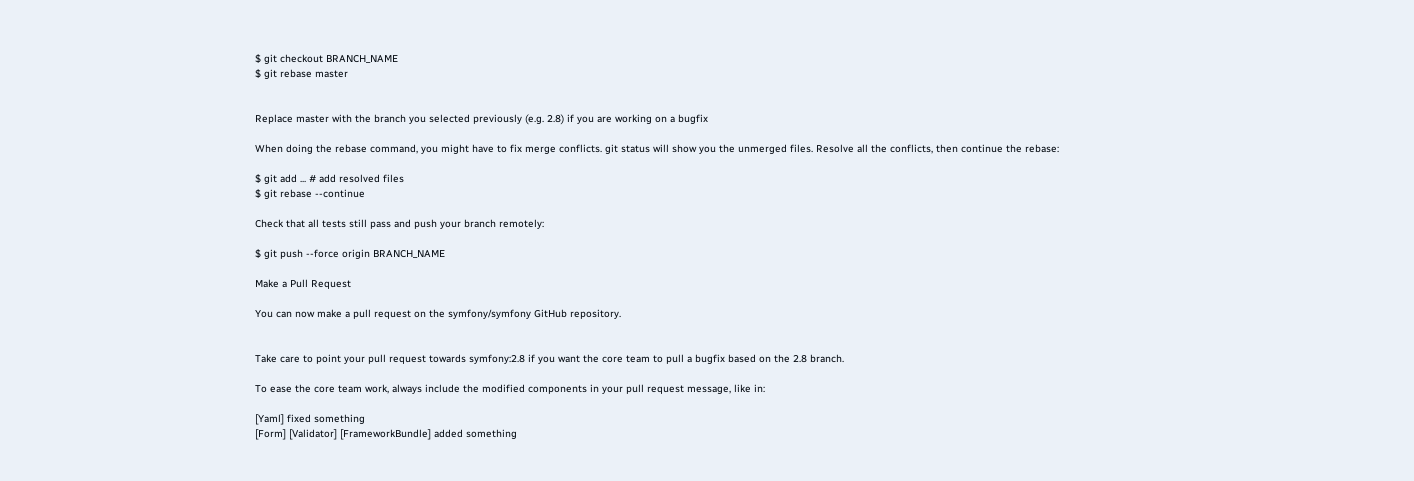$ git checkout BRANCH_NAME
$ git rebase master


Replace master with the branch you selected previously (e.g. 2.8) if you are working on a bugfix

When doing the rebase command, you might have to fix merge conflicts. git status will show you the unmerged files. Resolve all the conflicts, then continue the rebase:

$ git add ... # add resolved files
$ git rebase --continue

Check that all tests still pass and push your branch remotely:

$ git push --force origin BRANCH_NAME

Make a Pull Request

You can now make a pull request on the symfony/symfony GitHub repository.


Take care to point your pull request towards symfony:2.8 if you want the core team to pull a bugfix based on the 2.8 branch.

To ease the core team work, always include the modified components in your pull request message, like in:

[Yaml] fixed something
[Form] [Validator] [FrameworkBundle] added something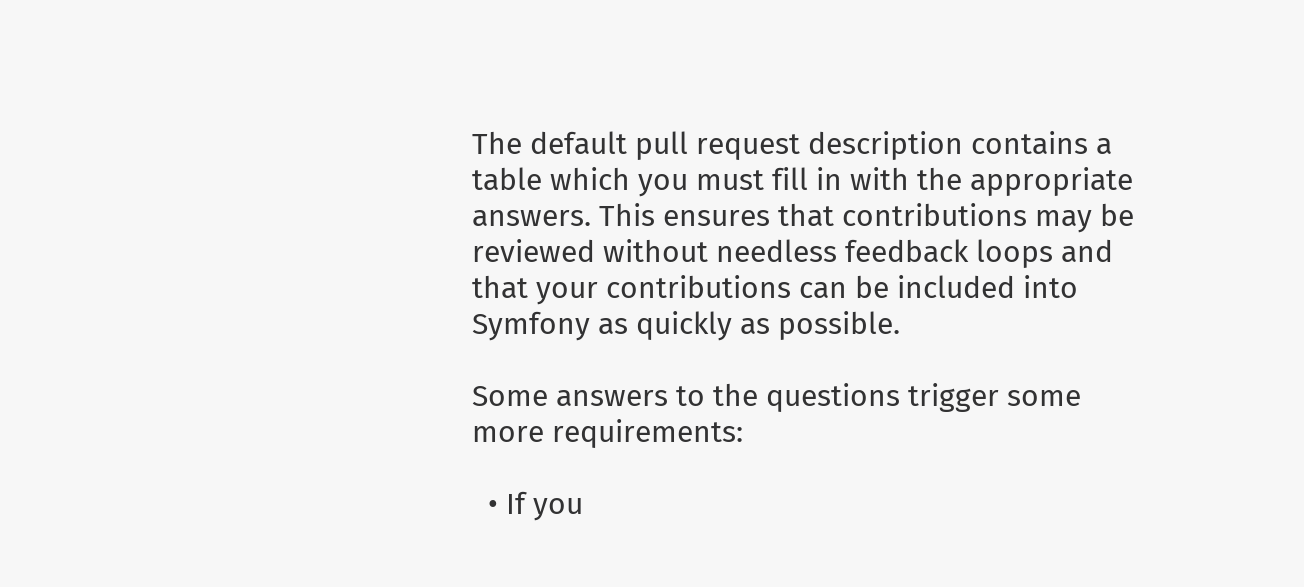The default pull request description contains a table which you must fill in with the appropriate answers. This ensures that contributions may be reviewed without needless feedback loops and that your contributions can be included into Symfony as quickly as possible.

Some answers to the questions trigger some more requirements:

  • If you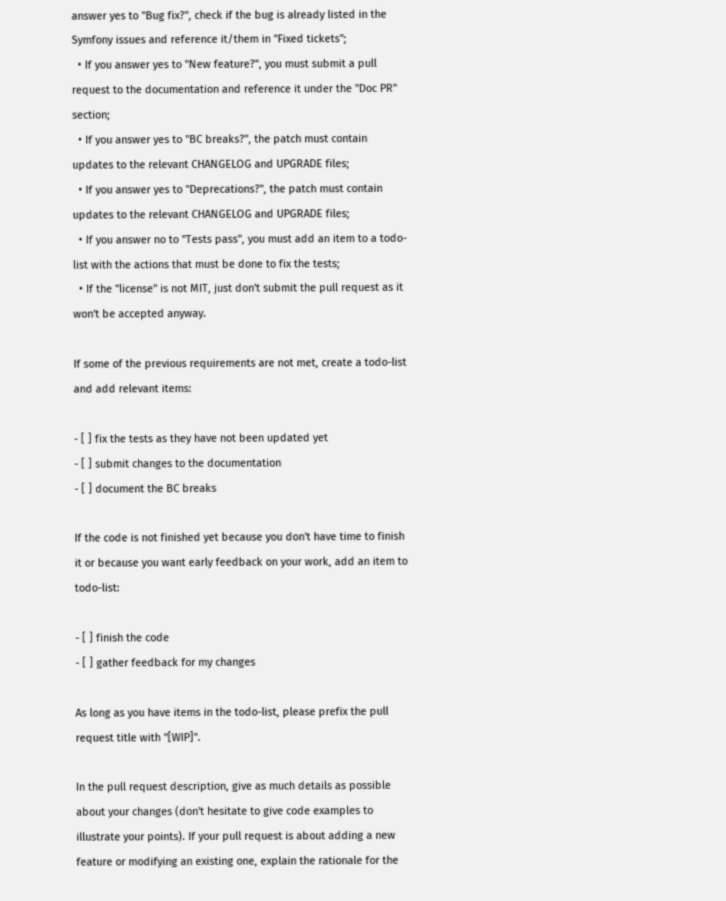answer yes to "Bug fix?", check if the bug is already listed in the Symfony issues and reference it/them in "Fixed tickets";
  • If you answer yes to "New feature?", you must submit a pull request to the documentation and reference it under the "Doc PR" section;
  • If you answer yes to "BC breaks?", the patch must contain updates to the relevant CHANGELOG and UPGRADE files;
  • If you answer yes to "Deprecations?", the patch must contain updates to the relevant CHANGELOG and UPGRADE files;
  • If you answer no to "Tests pass", you must add an item to a todo-list with the actions that must be done to fix the tests;
  • If the "license" is not MIT, just don't submit the pull request as it won't be accepted anyway.

If some of the previous requirements are not met, create a todo-list and add relevant items:

- [ ] fix the tests as they have not been updated yet
- [ ] submit changes to the documentation
- [ ] document the BC breaks

If the code is not finished yet because you don't have time to finish it or because you want early feedback on your work, add an item to todo-list:

- [ ] finish the code
- [ ] gather feedback for my changes

As long as you have items in the todo-list, please prefix the pull request title with "[WIP]".

In the pull request description, give as much details as possible about your changes (don't hesitate to give code examples to illustrate your points). If your pull request is about adding a new feature or modifying an existing one, explain the rationale for the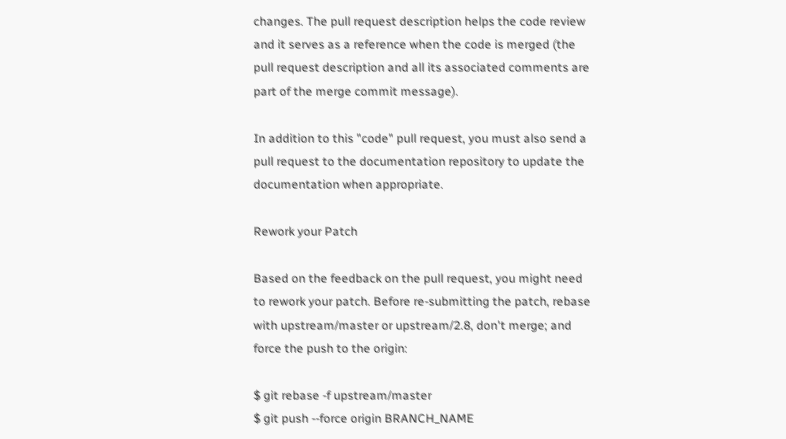changes. The pull request description helps the code review and it serves as a reference when the code is merged (the pull request description and all its associated comments are part of the merge commit message).

In addition to this "code" pull request, you must also send a pull request to the documentation repository to update the documentation when appropriate.

Rework your Patch

Based on the feedback on the pull request, you might need to rework your patch. Before re-submitting the patch, rebase with upstream/master or upstream/2.8, don't merge; and force the push to the origin:

$ git rebase -f upstream/master
$ git push --force origin BRANCH_NAME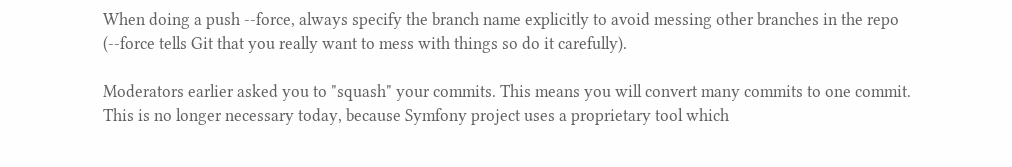When doing a push --force, always specify the branch name explicitly to avoid messing other branches in the repo (--force tells Git that you really want to mess with things so do it carefully).

Moderators earlier asked you to "squash" your commits. This means you will convert many commits to one commit. This is no longer necessary today, because Symfony project uses a proprietary tool which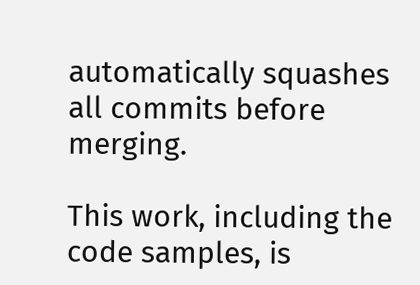automatically squashes all commits before merging.

This work, including the code samples, is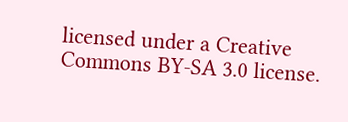licensed under a Creative Commons BY-SA 3.0 license.